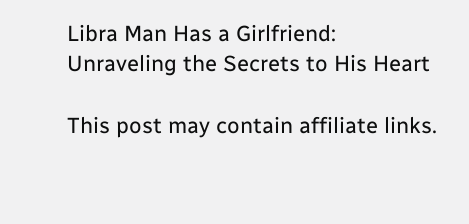Libra Man Has a Girlfriend: Unraveling the Secrets to His Heart

This post may contain affiliate links.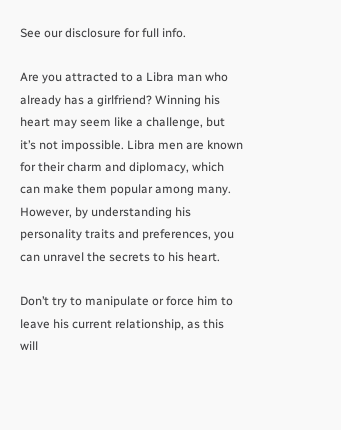See our disclosure for full info.

Are you attracted to a Libra man who already has a girlfriend? Winning his heart may seem like a challenge, but it’s not impossible. Libra men are known for their charm and diplomacy, which can make them popular among many. However, by understanding his personality traits and preferences, you can unravel the secrets to his heart.

Don’t try to manipulate or force him to leave his current relationship, as this will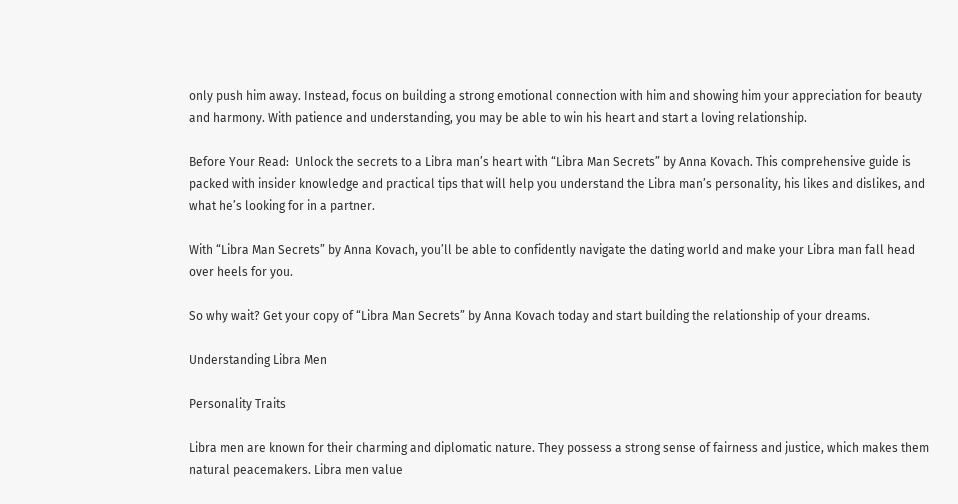only push him away. Instead, focus on building a strong emotional connection with him and showing him your appreciation for beauty and harmony. With patience and understanding, you may be able to win his heart and start a loving relationship.

Before Your Read:  Unlock the secrets to a Libra man’s heart with “Libra Man Secrets” by Anna Kovach. This comprehensive guide is packed with insider knowledge and practical tips that will help you understand the Libra man’s personality, his likes and dislikes, and what he’s looking for in a partner.

With “Libra Man Secrets” by Anna Kovach, you’ll be able to confidently navigate the dating world and make your Libra man fall head over heels for you.

So why wait? Get your copy of “Libra Man Secrets” by Anna Kovach today and start building the relationship of your dreams.

Understanding Libra Men

Personality Traits

Libra men are known for their charming and diplomatic nature. They possess a strong sense of fairness and justice, which makes them natural peacemakers. Libra men value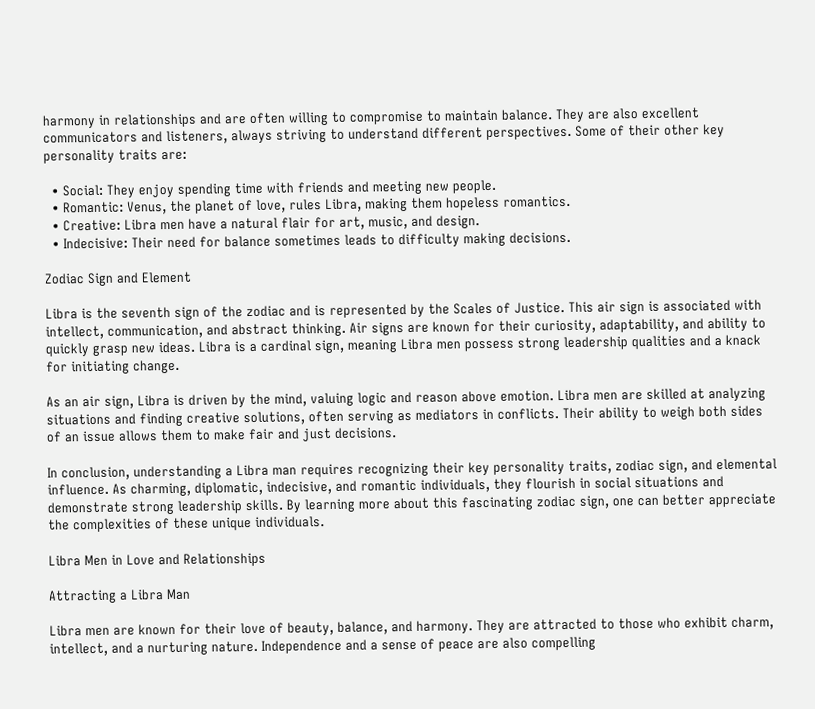harmony in relationships and are often willing to compromise to maintain balance. They are also excellent communicators and listeners, always striving to understand different perspectives. Some of their other key personality traits are:

  • Social: They enjoy spending time with friends and meeting new people.
  • Romantic: Venus, the planet of love, rules Libra, making them hopeless romantics.
  • Creative: Libra men have a natural flair for art, music, and design.
  • Indecisive: Their need for balance sometimes leads to difficulty making decisions.

Zodiac Sign and Element

Libra is the seventh sign of the zodiac and is represented by the Scales of Justice. This air sign is associated with intellect, communication, and abstract thinking. Air signs are known for their curiosity, adaptability, and ability to quickly grasp new ideas. Libra is a cardinal sign, meaning Libra men possess strong leadership qualities and a knack for initiating change.

As an air sign, Libra is driven by the mind, valuing logic and reason above emotion. Libra men are skilled at analyzing situations and finding creative solutions, often serving as mediators in conflicts. Their ability to weigh both sides of an issue allows them to make fair and just decisions.

In conclusion, understanding a Libra man requires recognizing their key personality traits, zodiac sign, and elemental influence. As charming, diplomatic, indecisive, and romantic individuals, they flourish in social situations and demonstrate strong leadership skills. By learning more about this fascinating zodiac sign, one can better appreciate the complexities of these unique individuals.

Libra Men in Love and Relationships

Attracting a Libra Man

Libra men are known for their love of beauty, balance, and harmony. They are attracted to those who exhibit charm, intellect, and a nurturing nature. Independence and a sense of peace are also compelling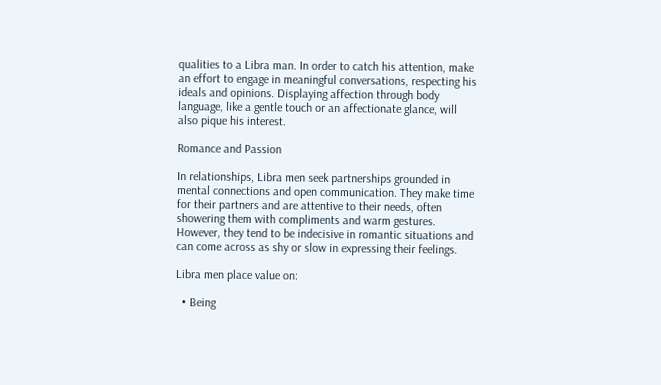qualities to a Libra man. In order to catch his attention, make an effort to engage in meaningful conversations, respecting his ideals and opinions. Displaying affection through body language, like a gentle touch or an affectionate glance, will also pique his interest.

Romance and Passion

In relationships, Libra men seek partnerships grounded in mental connections and open communication. They make time for their partners and are attentive to their needs, often showering them with compliments and warm gestures. However, they tend to be indecisive in romantic situations and can come across as shy or slow in expressing their feelings.

Libra men place value on:

  • Being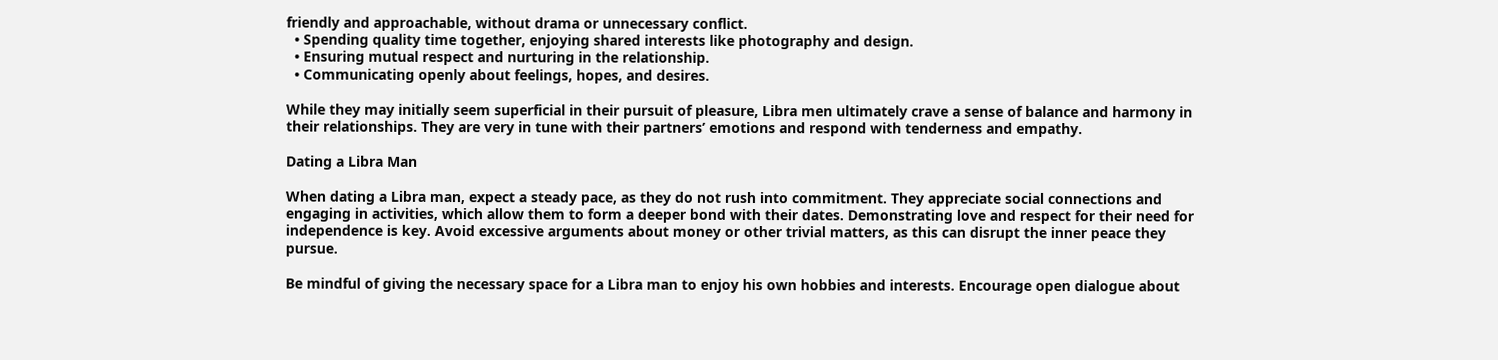friendly and approachable, without drama or unnecessary conflict.
  • Spending quality time together, enjoying shared interests like photography and design.
  • Ensuring mutual respect and nurturing in the relationship.
  • Communicating openly about feelings, hopes, and desires.

While they may initially seem superficial in their pursuit of pleasure, Libra men ultimately crave a sense of balance and harmony in their relationships. They are very in tune with their partners’ emotions and respond with tenderness and empathy.

Dating a Libra Man

When dating a Libra man, expect a steady pace, as they do not rush into commitment. They appreciate social connections and engaging in activities, which allow them to form a deeper bond with their dates. Demonstrating love and respect for their need for independence is key. Avoid excessive arguments about money or other trivial matters, as this can disrupt the inner peace they pursue.

Be mindful of giving the necessary space for a Libra man to enjoy his own hobbies and interests. Encourage open dialogue about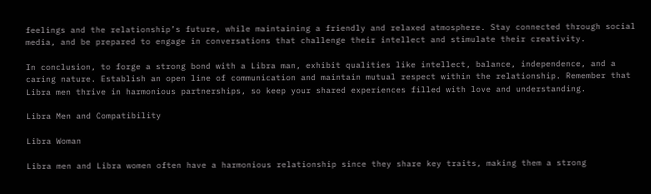feelings and the relationship’s future, while maintaining a friendly and relaxed atmosphere. Stay connected through social media, and be prepared to engage in conversations that challenge their intellect and stimulate their creativity.

In conclusion, to forge a strong bond with a Libra man, exhibit qualities like intellect, balance, independence, and a caring nature. Establish an open line of communication and maintain mutual respect within the relationship. Remember that Libra men thrive in harmonious partnerships, so keep your shared experiences filled with love and understanding.

Libra Men and Compatibility

Libra Woman

Libra men and Libra women often have a harmonious relationship since they share key traits, making them a strong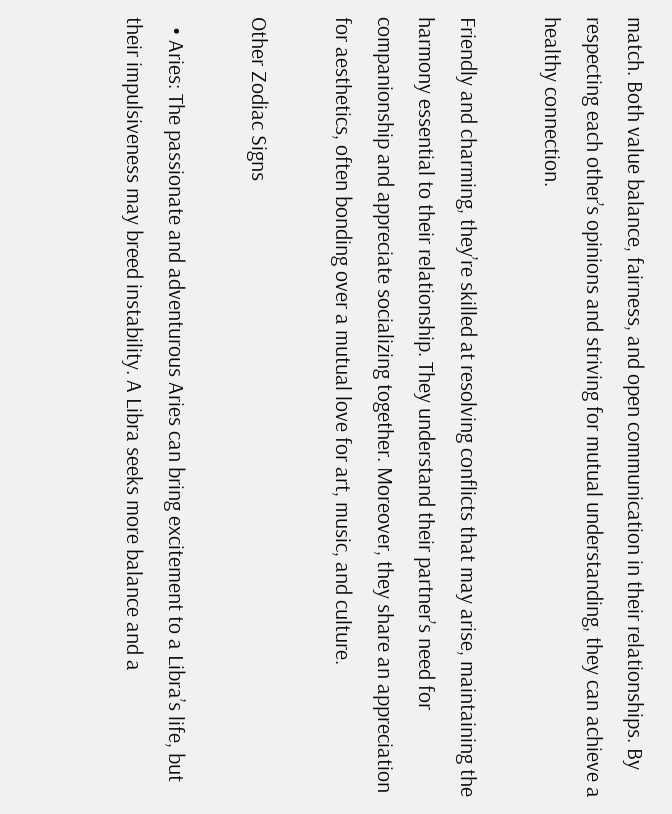match. Both value balance, fairness, and open communication in their relationships. By respecting each other’s opinions and striving for mutual understanding, they can achieve a healthy connection.

Friendly and charming, they’re skilled at resolving conflicts that may arise, maintaining the harmony essential to their relationship. They understand their partner’s need for companionship and appreciate socializing together. Moreover, they share an appreciation for aesthetics, often bonding over a mutual love for art, music, and culture.

Other Zodiac Signs

  • Aries: The passionate and adventurous Aries can bring excitement to a Libra’s life, but their impulsiveness may breed instability. A Libra seeks more balance and a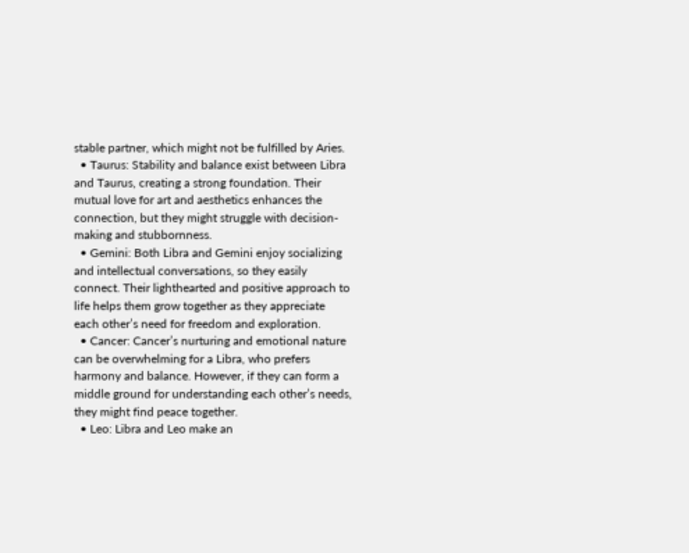stable partner, which might not be fulfilled by Aries.
  • Taurus: Stability and balance exist between Libra and Taurus, creating a strong foundation. Their mutual love for art and aesthetics enhances the connection, but they might struggle with decision-making and stubbornness.
  • Gemini: Both Libra and Gemini enjoy socializing and intellectual conversations, so they easily connect. Their lighthearted and positive approach to life helps them grow together as they appreciate each other’s need for freedom and exploration.
  • Cancer: Cancer’s nurturing and emotional nature can be overwhelming for a Libra, who prefers harmony and balance. However, if they can form a middle ground for understanding each other’s needs, they might find peace together.
  • Leo: Libra and Leo make an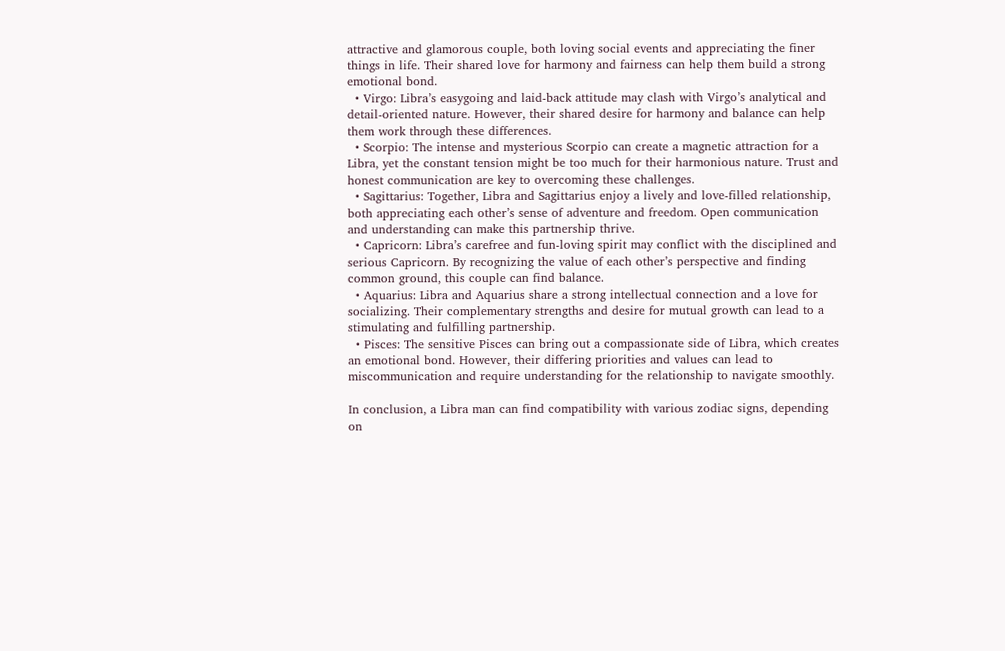attractive and glamorous couple, both loving social events and appreciating the finer things in life. Their shared love for harmony and fairness can help them build a strong emotional bond.
  • Virgo: Libra’s easygoing and laid-back attitude may clash with Virgo’s analytical and detail-oriented nature. However, their shared desire for harmony and balance can help them work through these differences.
  • Scorpio: The intense and mysterious Scorpio can create a magnetic attraction for a Libra, yet the constant tension might be too much for their harmonious nature. Trust and honest communication are key to overcoming these challenges.
  • Sagittarius: Together, Libra and Sagittarius enjoy a lively and love-filled relationship, both appreciating each other’s sense of adventure and freedom. Open communication and understanding can make this partnership thrive.
  • Capricorn: Libra’s carefree and fun-loving spirit may conflict with the disciplined and serious Capricorn. By recognizing the value of each other’s perspective and finding common ground, this couple can find balance.
  • Aquarius: Libra and Aquarius share a strong intellectual connection and a love for socializing. Their complementary strengths and desire for mutual growth can lead to a stimulating and fulfilling partnership.
  • Pisces: The sensitive Pisces can bring out a compassionate side of Libra, which creates an emotional bond. However, their differing priorities and values can lead to miscommunication and require understanding for the relationship to navigate smoothly.

In conclusion, a Libra man can find compatibility with various zodiac signs, depending on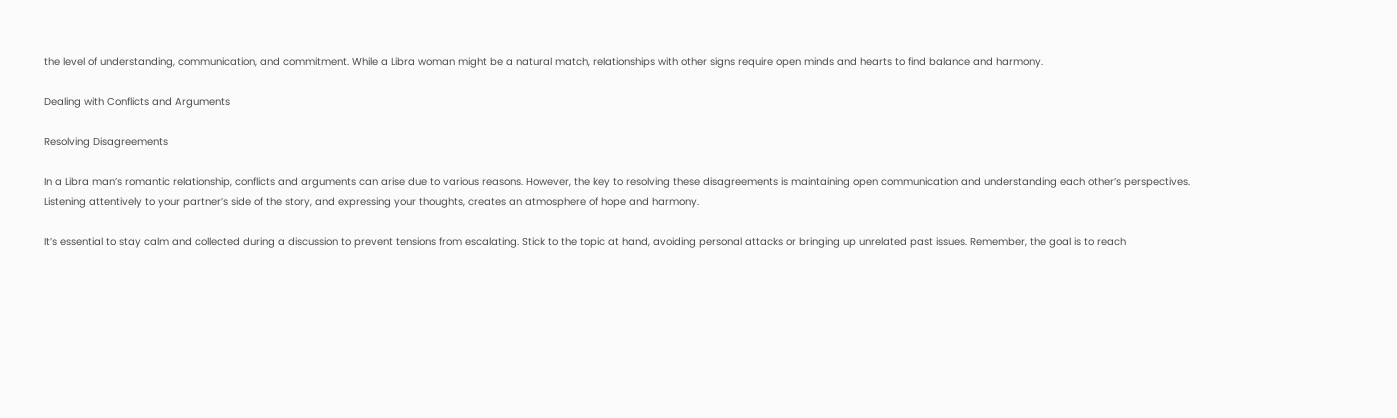the level of understanding, communication, and commitment. While a Libra woman might be a natural match, relationships with other signs require open minds and hearts to find balance and harmony.

Dealing with Conflicts and Arguments

Resolving Disagreements

In a Libra man’s romantic relationship, conflicts and arguments can arise due to various reasons. However, the key to resolving these disagreements is maintaining open communication and understanding each other’s perspectives. Listening attentively to your partner’s side of the story, and expressing your thoughts, creates an atmosphere of hope and harmony.

It’s essential to stay calm and collected during a discussion to prevent tensions from escalating. Stick to the topic at hand, avoiding personal attacks or bringing up unrelated past issues. Remember, the goal is to reach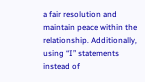a fair resolution and maintain peace within the relationship. Additionally, using “I” statements instead of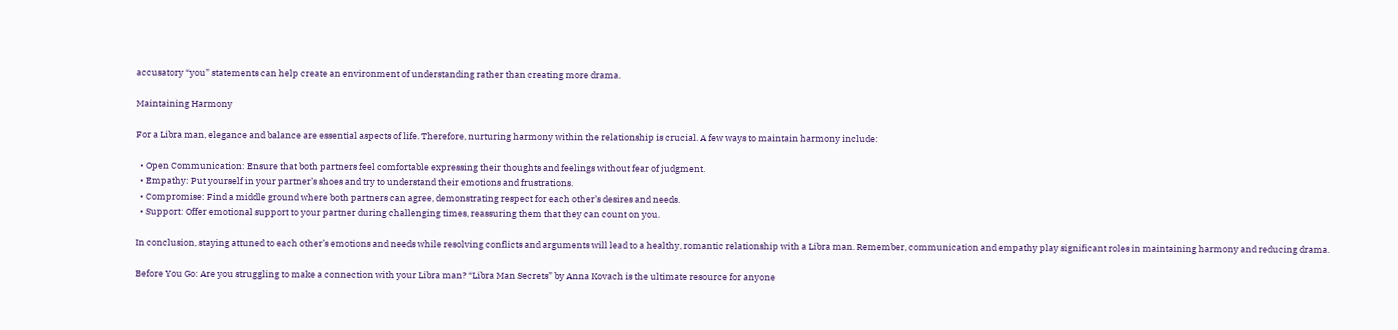accusatory “you” statements can help create an environment of understanding rather than creating more drama.

Maintaining Harmony

For a Libra man, elegance and balance are essential aspects of life. Therefore, nurturing harmony within the relationship is crucial. A few ways to maintain harmony include:

  • Open Communication: Ensure that both partners feel comfortable expressing their thoughts and feelings without fear of judgment.
  • Empathy: Put yourself in your partner’s shoes and try to understand their emotions and frustrations.
  • Compromise: Find a middle ground where both partners can agree, demonstrating respect for each other’s desires and needs.
  • Support: Offer emotional support to your partner during challenging times, reassuring them that they can count on you.

In conclusion, staying attuned to each other’s emotions and needs while resolving conflicts and arguments will lead to a healthy, romantic relationship with a Libra man. Remember, communication and empathy play significant roles in maintaining harmony and reducing drama.

Before You Go: Are you struggling to make a connection with your Libra man? “Libra Man Secrets” by Anna Kovach is the ultimate resource for anyone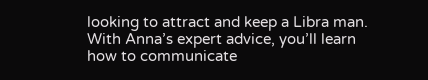looking to attract and keep a Libra man. With Anna’s expert advice, you’ll learn how to communicate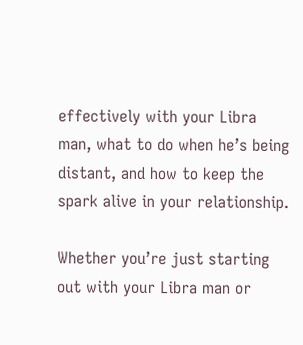effectively with your Libra man, what to do when he’s being distant, and how to keep the spark alive in your relationship.

Whether you’re just starting out with your Libra man or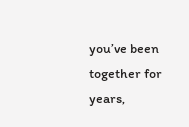you’ve been together for years,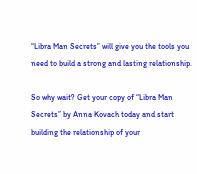“Libra Man Secrets” will give you the tools you need to build a strong and lasting relationship.

So why wait? Get your copy of “Libra Man Secrets” by Anna Kovach today and start building the relationship of your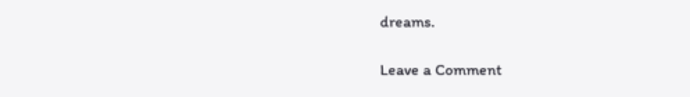dreams.

Leave a Comment